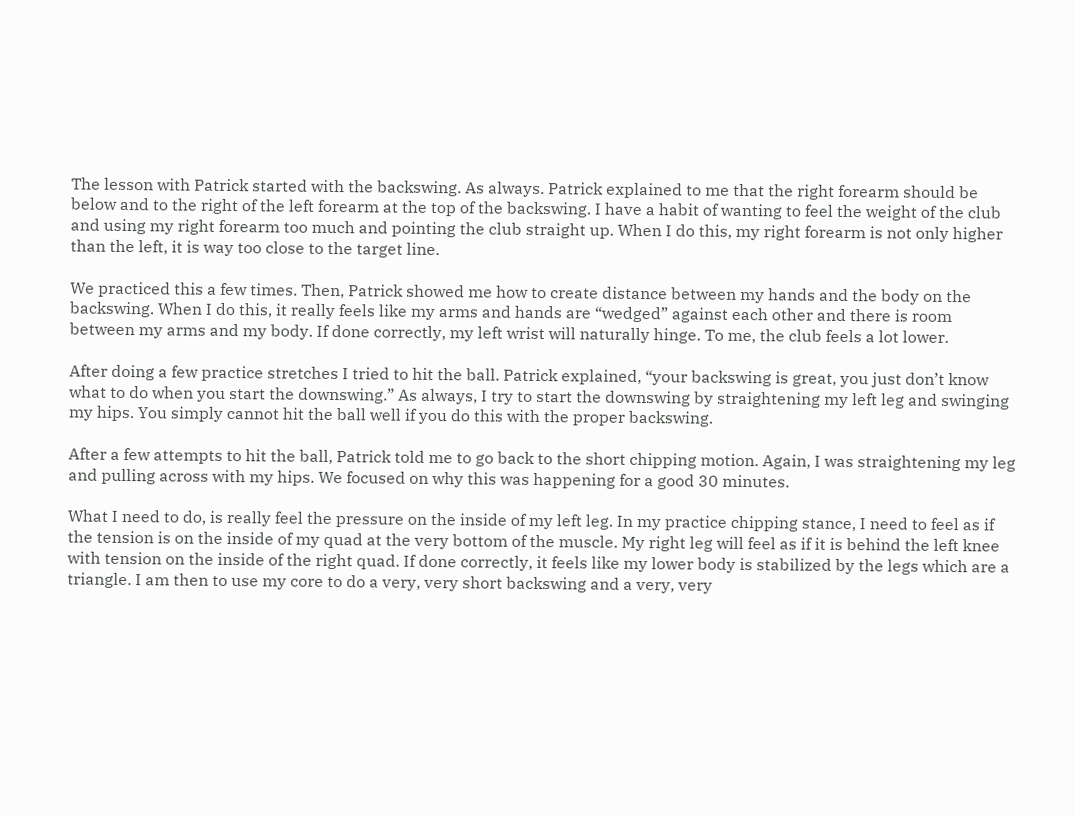The lesson with Patrick started with the backswing. As always. Patrick explained to me that the right forearm should be below and to the right of the left forearm at the top of the backswing. I have a habit of wanting to feel the weight of the club and using my right forearm too much and pointing the club straight up. When I do this, my right forearm is not only higher than the left, it is way too close to the target line.

We practiced this a few times. Then, Patrick showed me how to create distance between my hands and the body on the backswing. When I do this, it really feels like my arms and hands are “wedged” against each other and there is room between my arms and my body. If done correctly, my left wrist will naturally hinge. To me, the club feels a lot lower.

After doing a few practice stretches I tried to hit the ball. Patrick explained, “your backswing is great, you just don’t know what to do when you start the downswing.” As always, I try to start the downswing by straightening my left leg and swinging my hips. You simply cannot hit the ball well if you do this with the proper backswing.

After a few attempts to hit the ball, Patrick told me to go back to the short chipping motion. Again, I was straightening my leg and pulling across with my hips. We focused on why this was happening for a good 30 minutes.

What I need to do, is really feel the pressure on the inside of my left leg. In my practice chipping stance, I need to feel as if the tension is on the inside of my quad at the very bottom of the muscle. My right leg will feel as if it is behind the left knee with tension on the inside of the right quad. If done correctly, it feels like my lower body is stabilized by the legs which are a triangle. I am then to use my core to do a very, very short backswing and a very, very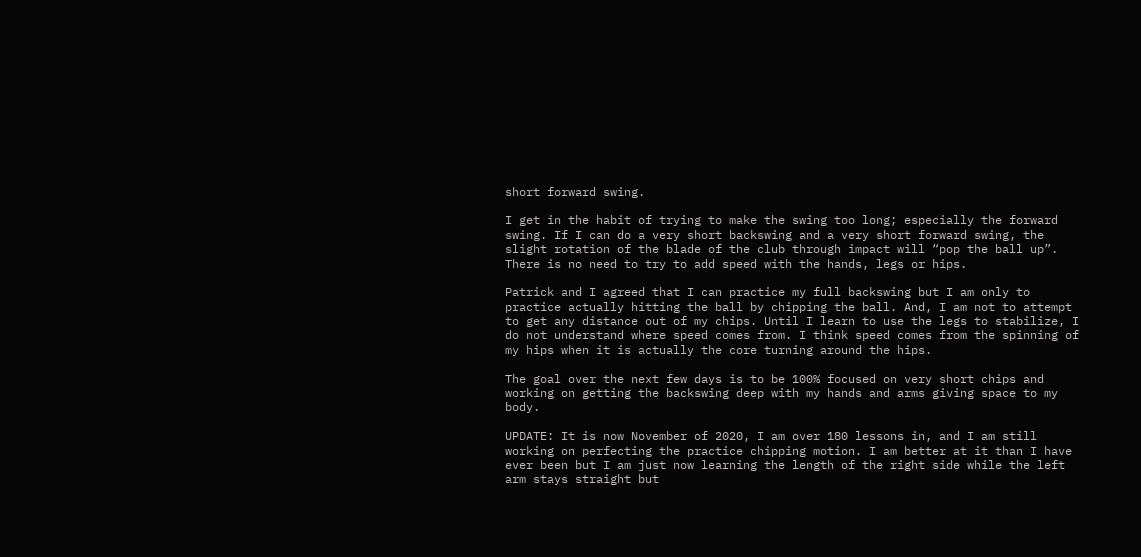short forward swing.

I get in the habit of trying to make the swing too long; especially the forward swing. If I can do a very short backswing and a very short forward swing, the slight rotation of the blade of the club through impact will “pop the ball up”. There is no need to try to add speed with the hands, legs or hips.

Patrick and I agreed that I can practice my full backswing but I am only to practice actually hitting the ball by chipping the ball. And, I am not to attempt to get any distance out of my chips. Until I learn to use the legs to stabilize, I do not understand where speed comes from. I think speed comes from the spinning of my hips when it is actually the core turning around the hips.

The goal over the next few days is to be 100% focused on very short chips and working on getting the backswing deep with my hands and arms giving space to my body.

UPDATE: It is now November of 2020, I am over 180 lessons in, and I am still working on perfecting the practice chipping motion. I am better at it than I have ever been but I am just now learning the length of the right side while the left arm stays straight but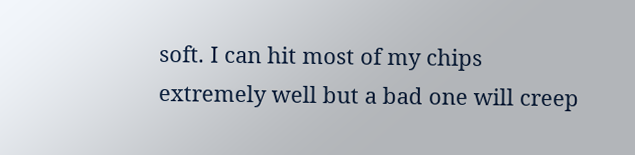soft. I can hit most of my chips extremely well but a bad one will creep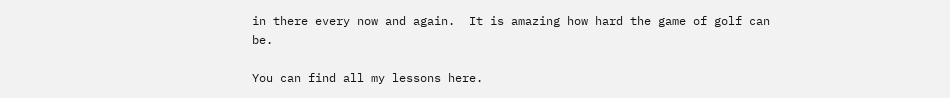in there every now and again.  It is amazing how hard the game of golf can be.

You can find all my lessons here.